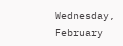Wednesday, February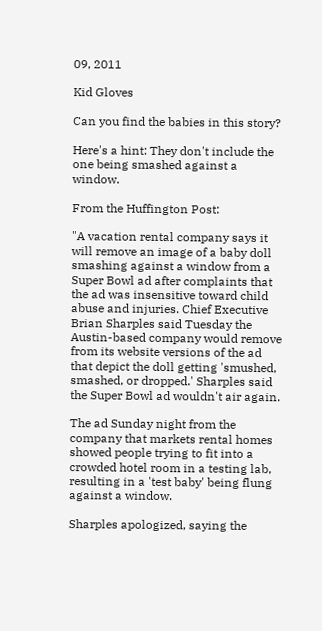09, 2011

Kid Gloves

Can you find the babies in this story?

Here's a hint: They don't include the one being smashed against a window.

From the Huffington Post:

"A vacation rental company says it will remove an image of a baby doll smashing against a window from a Super Bowl ad after complaints that the ad was insensitive toward child abuse and injuries. Chief Executive Brian Sharples said Tuesday the Austin-based company would remove from its website versions of the ad that depict the doll getting 'smushed, smashed, or dropped.' Sharples said the Super Bowl ad wouldn't air again.

The ad Sunday night from the company that markets rental homes showed people trying to fit into a crowded hotel room in a testing lab, resulting in a 'test baby' being flung against a window.

Sharples apologized, saying the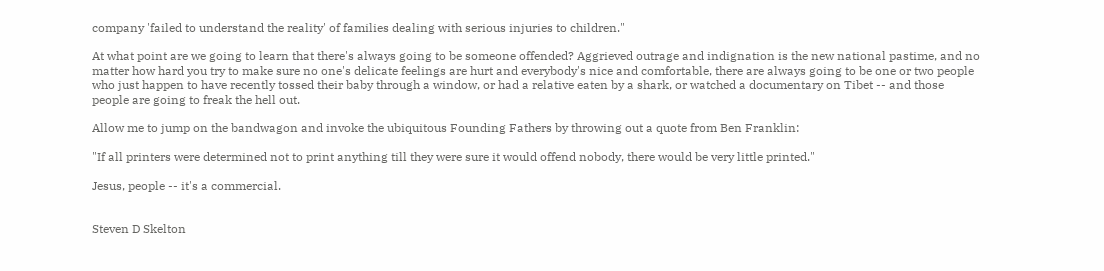company 'failed to understand the reality' of families dealing with serious injuries to children."

At what point are we going to learn that there's always going to be someone offended? Aggrieved outrage and indignation is the new national pastime, and no matter how hard you try to make sure no one's delicate feelings are hurt and everybody's nice and comfortable, there are always going to be one or two people who just happen to have recently tossed their baby through a window, or had a relative eaten by a shark, or watched a documentary on Tibet -- and those people are going to freak the hell out.

Allow me to jump on the bandwagon and invoke the ubiquitous Founding Fathers by throwing out a quote from Ben Franklin:

"If all printers were determined not to print anything till they were sure it would offend nobody, there would be very little printed."

Jesus, people -- it's a commercial.


Steven D Skelton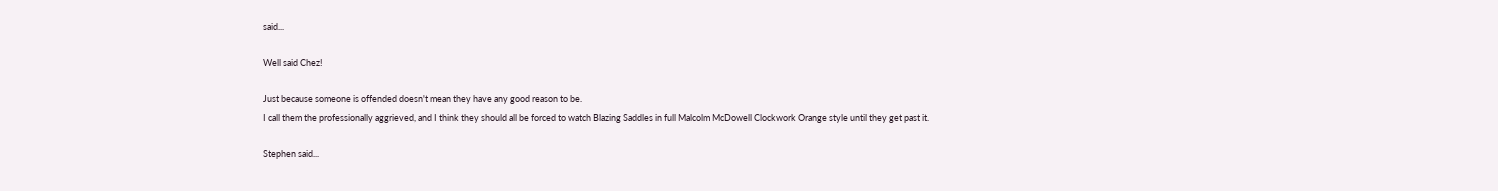said...

Well said Chez!

Just because someone is offended doesn't mean they have any good reason to be.
I call them the professionally aggrieved, and I think they should all be forced to watch Blazing Saddles in full Malcolm McDowell Clockwork Orange style until they get past it.

Stephen said...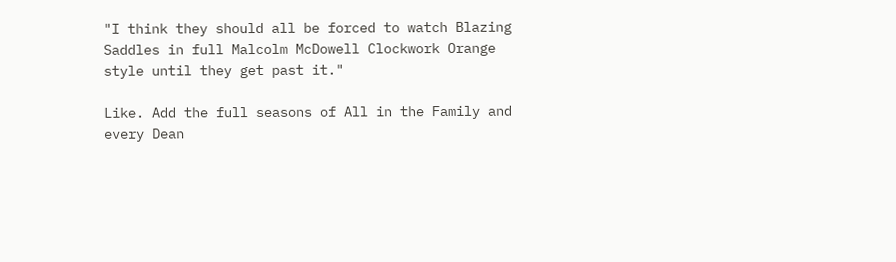"I think they should all be forced to watch Blazing Saddles in full Malcolm McDowell Clockwork Orange style until they get past it."

Like. Add the full seasons of All in the Family and every Dean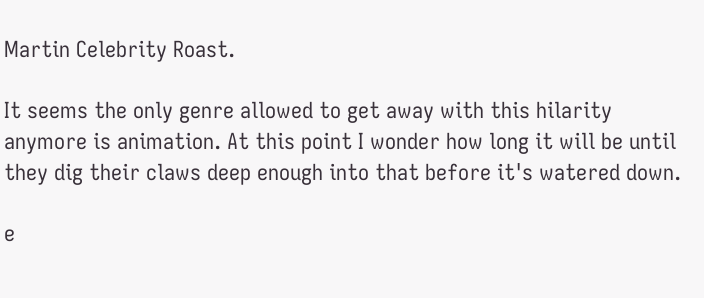Martin Celebrity Roast.

It seems the only genre allowed to get away with this hilarity anymore is animation. At this point I wonder how long it will be until they dig their claws deep enough into that before it's watered down.

e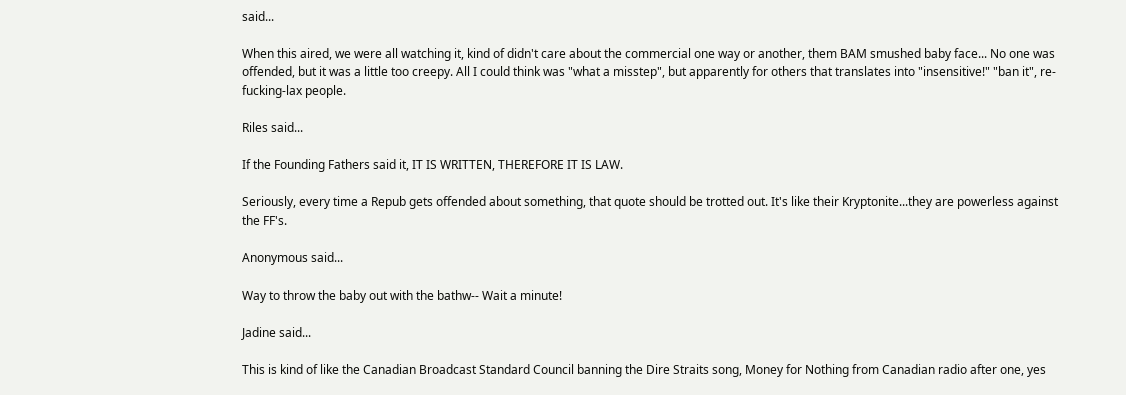said...

When this aired, we were all watching it, kind of didn't care about the commercial one way or another, them BAM smushed baby face... No one was offended, but it was a little too creepy. All I could think was "what a misstep", but apparently for others that translates into "insensitive!" "ban it", re-fucking-lax people.

Riles said...

If the Founding Fathers said it, IT IS WRITTEN, THEREFORE IT IS LAW.

Seriously, every time a Repub gets offended about something, that quote should be trotted out. It's like their Kryptonite...they are powerless against the FF's.

Anonymous said...

Way to throw the baby out with the bathw-- Wait a minute!

Jadine said...

This is kind of like the Canadian Broadcast Standard Council banning the Dire Straits song, Money for Nothing from Canadian radio after one, yes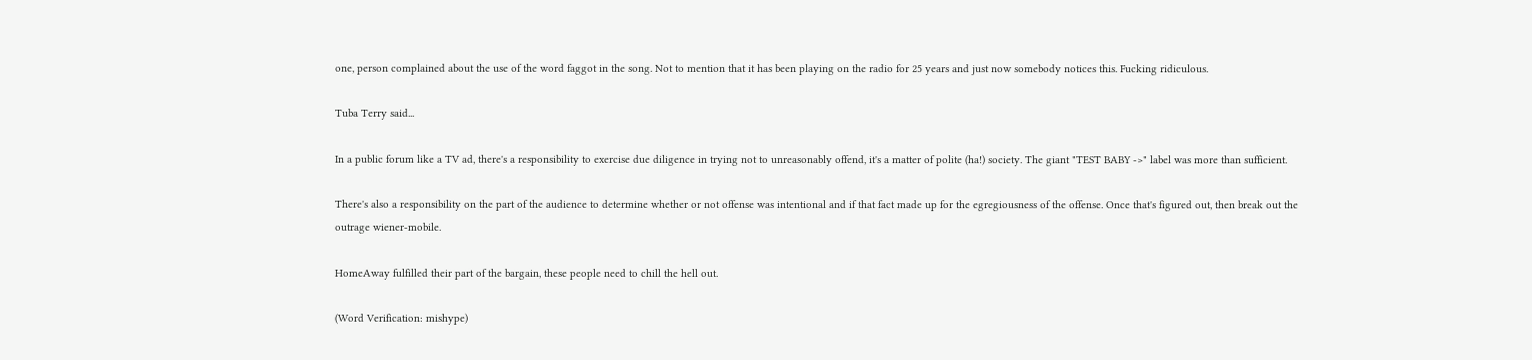one, person complained about the use of the word faggot in the song. Not to mention that it has been playing on the radio for 25 years and just now somebody notices this. Fucking ridiculous.

Tuba Terry said...

In a public forum like a TV ad, there's a responsibility to exercise due diligence in trying not to unreasonably offend, it's a matter of polite (ha!) society. The giant "TEST BABY ->" label was more than sufficient.

There's also a responsibility on the part of the audience to determine whether or not offense was intentional and if that fact made up for the egregiousness of the offense. Once that's figured out, then break out the outrage wiener-mobile.

HomeAway fulfilled their part of the bargain, these people need to chill the hell out.

(Word Verification: mishype)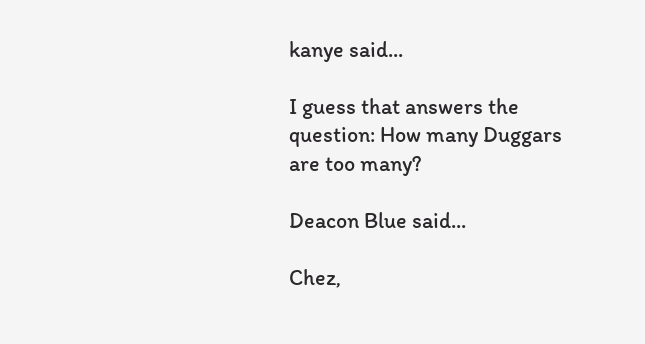kanye said...

I guess that answers the question: How many Duggars are too many?

Deacon Blue said...

Chez,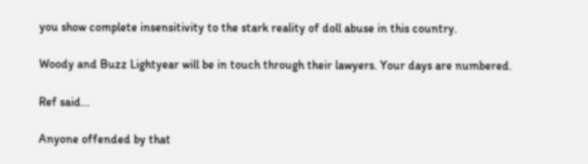you show complete insensitivity to the stark reality of doll abuse in this country.

Woody and Buzz Lightyear will be in touch through their lawyers. Your days are numbered.

Ref said...

Anyone offended by that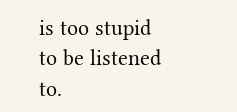is too stupid to be listened to.